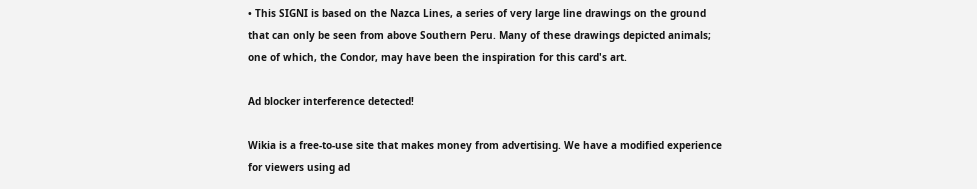• This SIGNI is based on the Nazca Lines, a series of very large line drawings on the ground that can only be seen from above Southern Peru. Many of these drawings depicted animals; one of which, the Condor, may have been the inspiration for this card's art.

Ad blocker interference detected!

Wikia is a free-to-use site that makes money from advertising. We have a modified experience for viewers using ad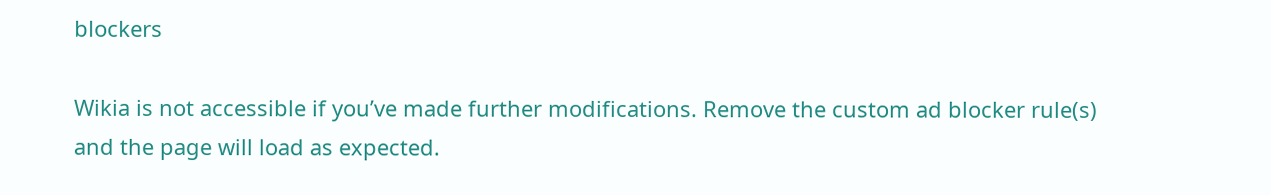blockers

Wikia is not accessible if you’ve made further modifications. Remove the custom ad blocker rule(s) and the page will load as expected.